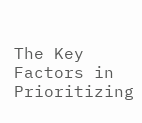The Key Factors in Prioritizing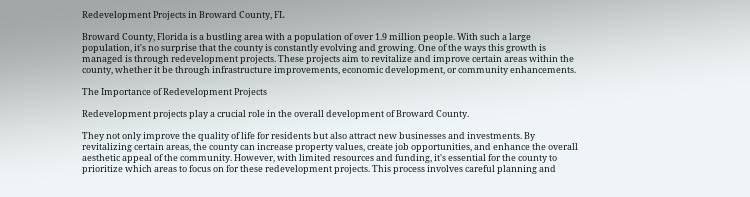Redevelopment Projects in Broward County, FL

Broward County, Florida is a bustling area with a population of over 1.9 million people. With such a large population, it's no surprise that the county is constantly evolving and growing. One of the ways this growth is managed is through redevelopment projects. These projects aim to revitalize and improve certain areas within the county, whether it be through infrastructure improvements, economic development, or community enhancements.

The Importance of Redevelopment Projects

Redevelopment projects play a crucial role in the overall development of Broward County.

They not only improve the quality of life for residents but also attract new businesses and investments. By revitalizing certain areas, the county can increase property values, create job opportunities, and enhance the overall aesthetic appeal of the community. However, with limited resources and funding, it's essential for the county to prioritize which areas to focus on for these redevelopment projects. This process involves careful planning and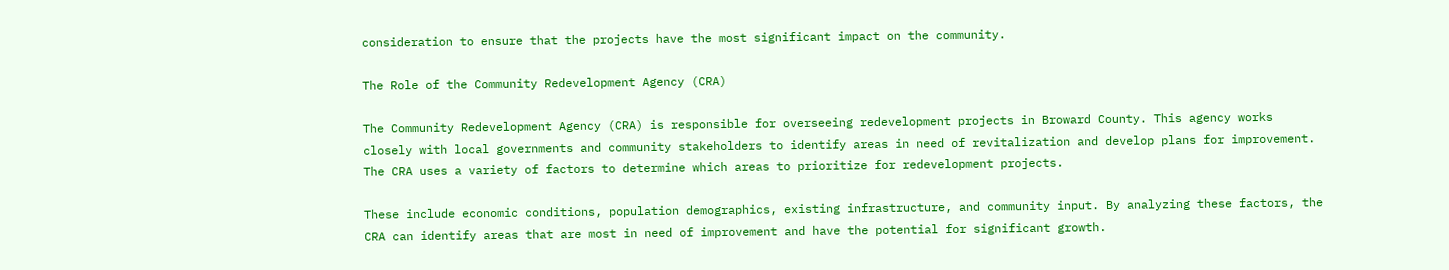consideration to ensure that the projects have the most significant impact on the community.

The Role of the Community Redevelopment Agency (CRA)

The Community Redevelopment Agency (CRA) is responsible for overseeing redevelopment projects in Broward County. This agency works closely with local governments and community stakeholders to identify areas in need of revitalization and develop plans for improvement. The CRA uses a variety of factors to determine which areas to prioritize for redevelopment projects.

These include economic conditions, population demographics, existing infrastructure, and community input. By analyzing these factors, the CRA can identify areas that are most in need of improvement and have the potential for significant growth.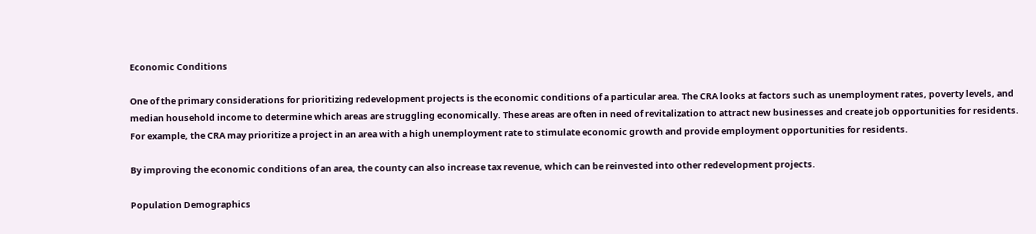Economic Conditions

One of the primary considerations for prioritizing redevelopment projects is the economic conditions of a particular area. The CRA looks at factors such as unemployment rates, poverty levels, and median household income to determine which areas are struggling economically. These areas are often in need of revitalization to attract new businesses and create job opportunities for residents. For example, the CRA may prioritize a project in an area with a high unemployment rate to stimulate economic growth and provide employment opportunities for residents.

By improving the economic conditions of an area, the county can also increase tax revenue, which can be reinvested into other redevelopment projects.

Population Demographics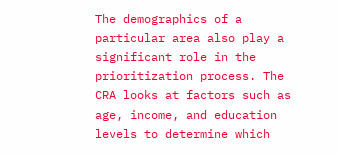The demographics of a particular area also play a significant role in the prioritization process. The CRA looks at factors such as age, income, and education levels to determine which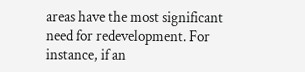areas have the most significant need for redevelopment. For instance, if an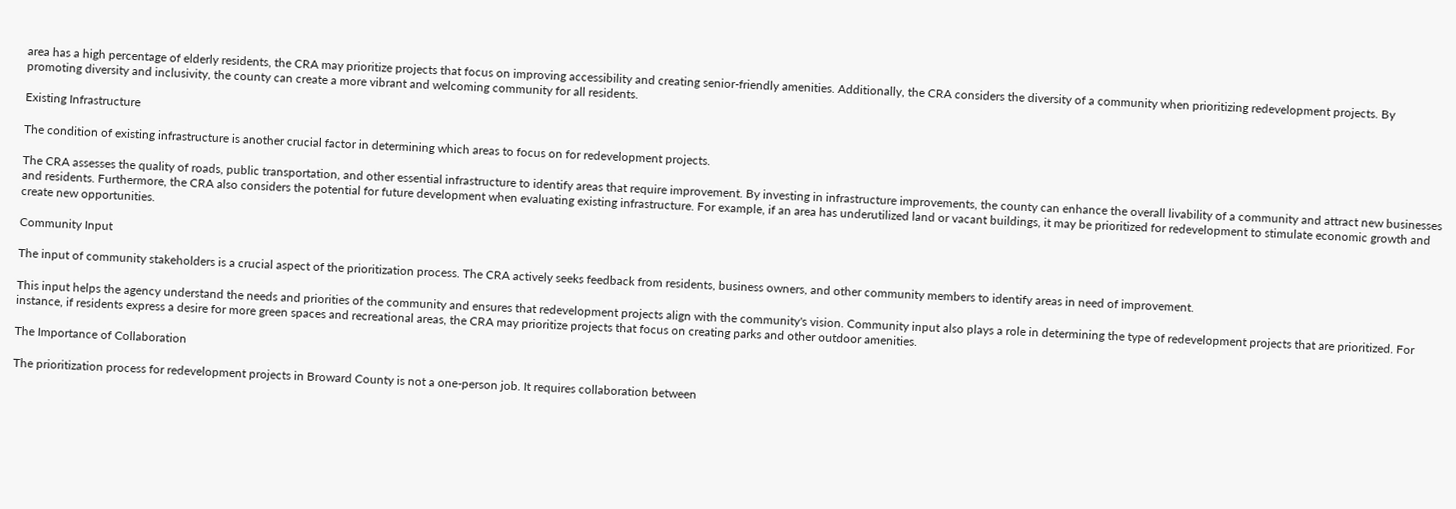area has a high percentage of elderly residents, the CRA may prioritize projects that focus on improving accessibility and creating senior-friendly amenities. Additionally, the CRA considers the diversity of a community when prioritizing redevelopment projects. By promoting diversity and inclusivity, the county can create a more vibrant and welcoming community for all residents.

Existing Infrastructure

The condition of existing infrastructure is another crucial factor in determining which areas to focus on for redevelopment projects.

The CRA assesses the quality of roads, public transportation, and other essential infrastructure to identify areas that require improvement. By investing in infrastructure improvements, the county can enhance the overall livability of a community and attract new businesses and residents. Furthermore, the CRA also considers the potential for future development when evaluating existing infrastructure. For example, if an area has underutilized land or vacant buildings, it may be prioritized for redevelopment to stimulate economic growth and create new opportunities.

Community Input

The input of community stakeholders is a crucial aspect of the prioritization process. The CRA actively seeks feedback from residents, business owners, and other community members to identify areas in need of improvement.

This input helps the agency understand the needs and priorities of the community and ensures that redevelopment projects align with the community's vision. Community input also plays a role in determining the type of redevelopment projects that are prioritized. For instance, if residents express a desire for more green spaces and recreational areas, the CRA may prioritize projects that focus on creating parks and other outdoor amenities.

The Importance of Collaboration

The prioritization process for redevelopment projects in Broward County is not a one-person job. It requires collaboration between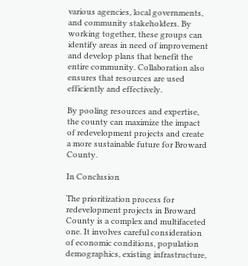various agencies, local governments, and community stakeholders. By working together, these groups can identify areas in need of improvement and develop plans that benefit the entire community. Collaboration also ensures that resources are used efficiently and effectively.

By pooling resources and expertise, the county can maximize the impact of redevelopment projects and create a more sustainable future for Broward County.

In Conclusion

The prioritization process for redevelopment projects in Broward County is a complex and multifaceted one. It involves careful consideration of economic conditions, population demographics, existing infrastructure,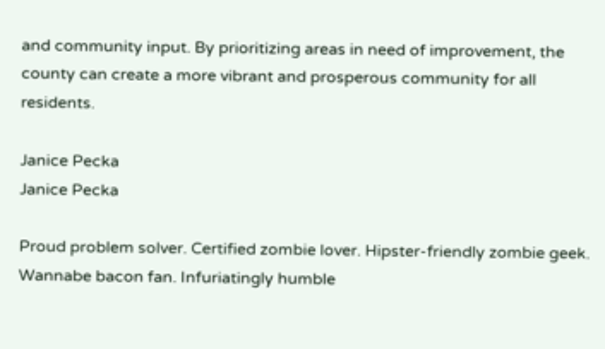and community input. By prioritizing areas in need of improvement, the county can create a more vibrant and prosperous community for all residents.

Janice Pecka
Janice Pecka

Proud problem solver. Certified zombie lover. Hipster-friendly zombie geek. Wannabe bacon fan. Infuriatingly humble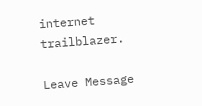internet trailblazer.

Leave Message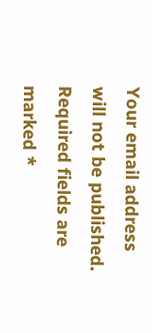Your email address will not be published. Required fields are marked *